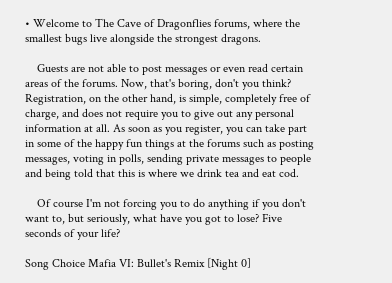• Welcome to The Cave of Dragonflies forums, where the smallest bugs live alongside the strongest dragons.

    Guests are not able to post messages or even read certain areas of the forums. Now, that's boring, don't you think? Registration, on the other hand, is simple, completely free of charge, and does not require you to give out any personal information at all. As soon as you register, you can take part in some of the happy fun things at the forums such as posting messages, voting in polls, sending private messages to people and being told that this is where we drink tea and eat cod.

    Of course I'm not forcing you to do anything if you don't want to, but seriously, what have you got to lose? Five seconds of your life?

Song Choice Mafia VI: Bullet's Remix [Night 0]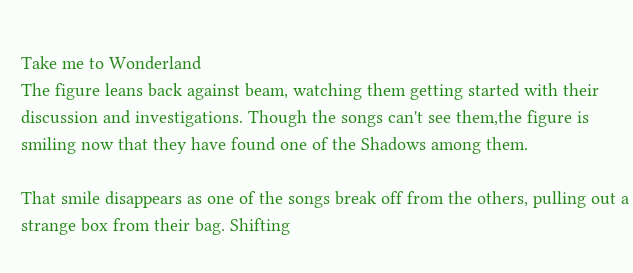Take me to Wonderland
The figure leans back against beam, watching them getting started with their discussion and investigations. Though the songs can't see them,the figure is smiling now that they have found one of the Shadows among them.

That smile disappears as one of the songs break off from the others, pulling out a strange box from their bag. Shifting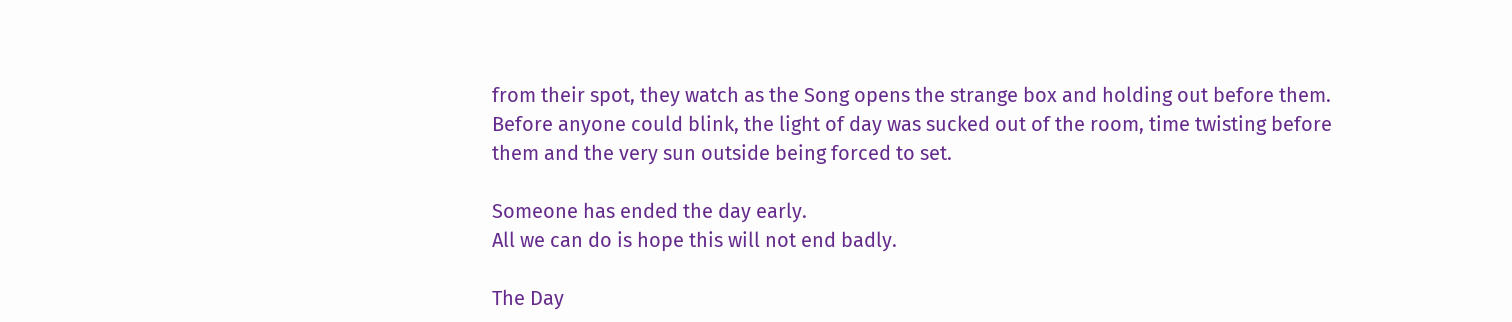from their spot, they watch as the Song opens the strange box and holding out before them. Before anyone could blink, the light of day was sucked out of the room, time twisting before them and the very sun outside being forced to set.

Someone has ended the day early.
All we can do is hope this will not end badly.

The Day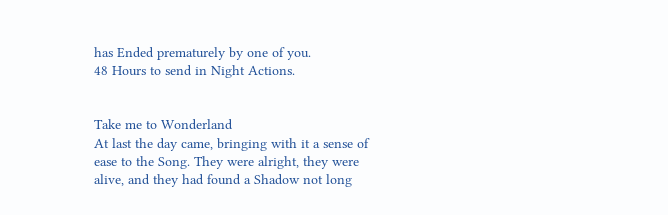has Ended prematurely by one of you.
48 Hours to send in Night Actions.


Take me to Wonderland
At last the day came, bringing with it a sense of ease to the Song. They were alright, they were alive, and they had found a Shadow not long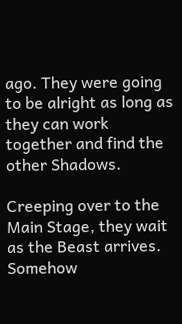ago. They were going to be alright as long as they can work together and find the other Shadows.

Creeping over to the Main Stage, they wait as the Beast arrives. Somehow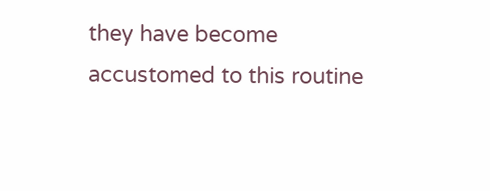they have become accustomed to this routine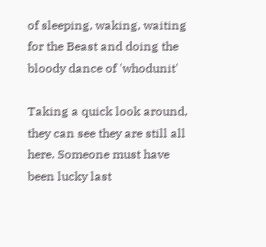of sleeping, waking, waiting for the Beast and doing the bloody dance of 'whodunit'

Taking a quick look around, they can see they are still all here. Someone must have been lucky last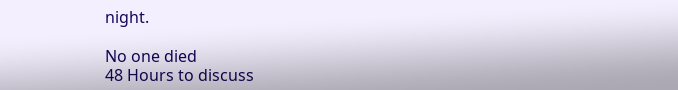night.

No one died
48 Hours to discuss